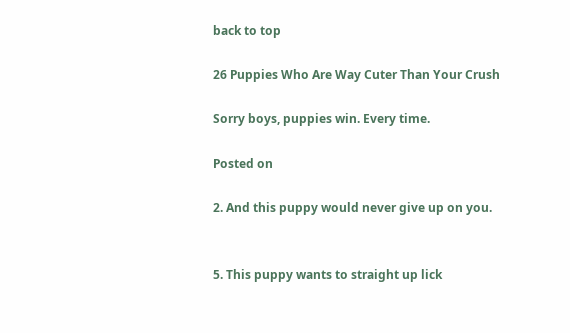back to top

26 Puppies Who Are Way Cuter Than Your Crush

Sorry boys, puppies win. Every time.

Posted on

2. And this puppy would never give up on you.


5. This puppy wants to straight up lick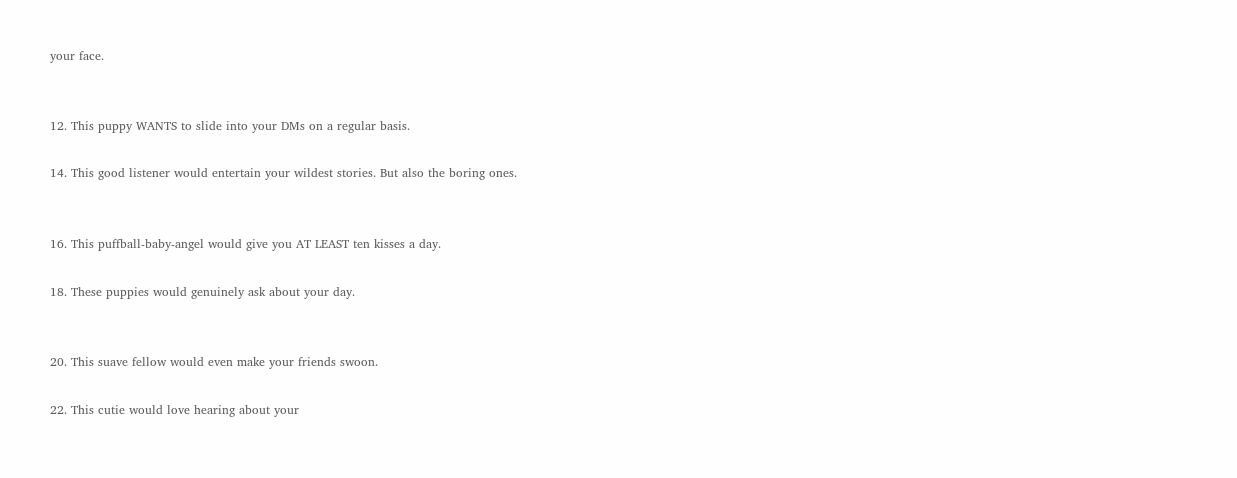your face.


12. This puppy WANTS to slide into your DMs on a regular basis.

14. This good listener would entertain your wildest stories. But also the boring ones.


16. This puffball-baby-angel would give you AT LEAST ten kisses a day.

18. These puppies would genuinely ask about your day.


20. This suave fellow would even make your friends swoon.

22. This cutie would love hearing about your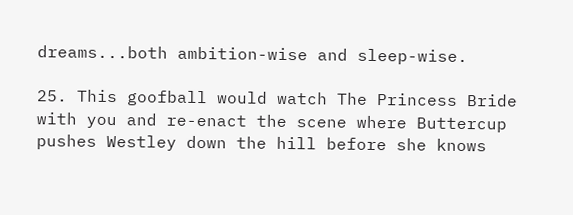dreams...both ambition-wise and sleep-wise.

25. This goofball would watch The Princess Bride with you and re-enact the scene where Buttercup pushes Westley down the hill before she knows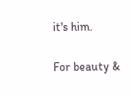it's him.

For beauty &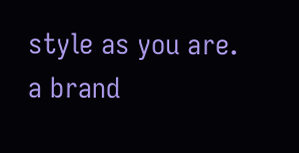style as you are.
a brand